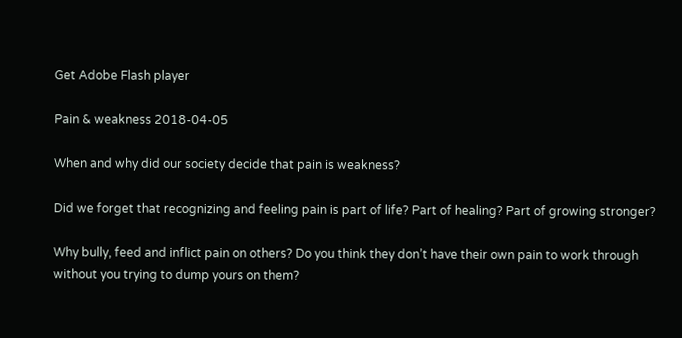Get Adobe Flash player

Pain & weakness 2018-04-05

When and why did our society decide that pain is weakness?

Did we forget that recognizing and feeling pain is part of life? Part of healing? Part of growing stronger?

Why bully, feed and inflict pain on others? Do you think they don’t have their own pain to work through without you trying to dump yours on them?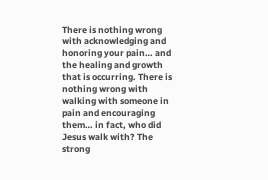There is nothing wrong with acknowledging and honoring your pain… and the healing and growth that is occurring. There is nothing wrong with walking with someone in pain and encouraging them… in fact, who did Jesus walk with? The strong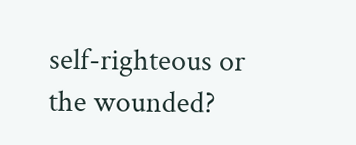self-righteous or the wounded?